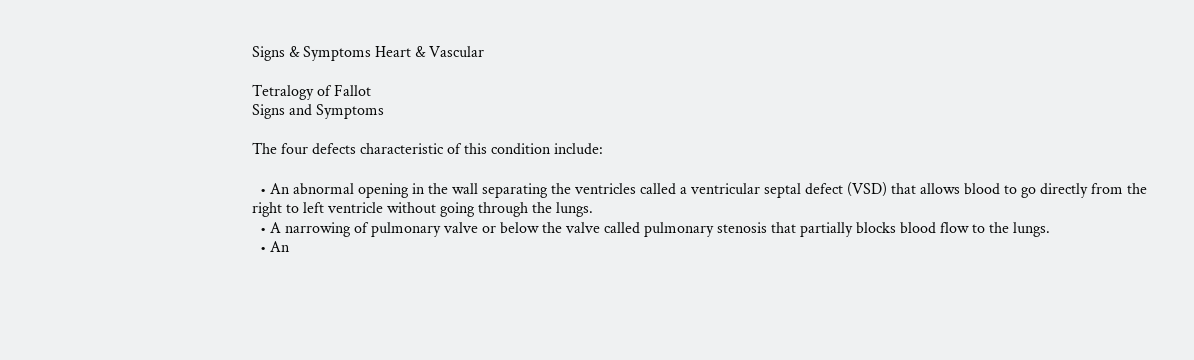Signs & Symptoms Heart & Vascular

Tetralogy of Fallot
Signs and Symptoms

The four defects characteristic of this condition include:

  • An abnormal opening in the wall separating the ventricles called a ventricular septal defect (VSD) that allows blood to go directly from the right to left ventricle without going through the lungs.
  • A narrowing of pulmonary valve or below the valve called pulmonary stenosis that partially blocks blood flow to the lungs.
  • An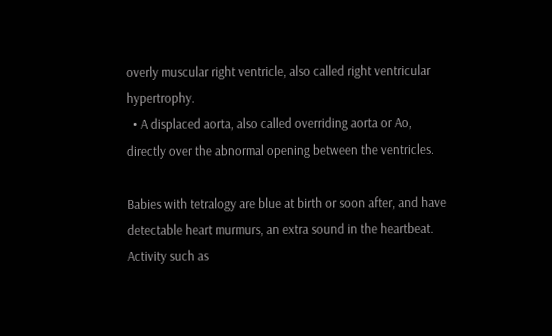overly muscular right ventricle, also called right ventricular hypertrophy.
  • A displaced aorta, also called overriding aorta or Ao, directly over the abnormal opening between the ventricles.

Babies with tetralogy are blue at birth or soon after, and have detectable heart murmurs, an extra sound in the heartbeat. Activity such as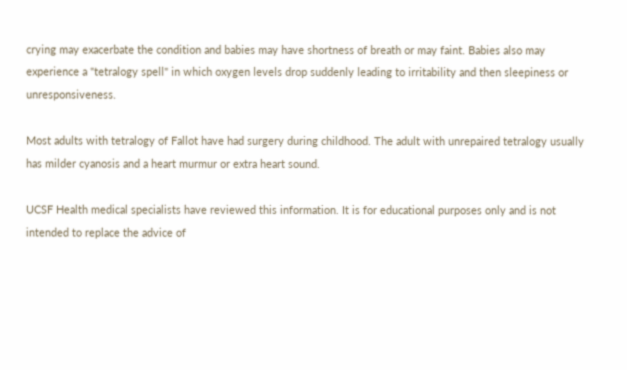crying may exacerbate the condition and babies may have shortness of breath or may faint. Babies also may experience a "tetralogy spell" in which oxygen levels drop suddenly leading to irritability and then sleepiness or unresponsiveness.

Most adults with tetralogy of Fallot have had surgery during childhood. The adult with unrepaired tetralogy usually has milder cyanosis and a heart murmur or extra heart sound.

UCSF Health medical specialists have reviewed this information. It is for educational purposes only and is not intended to replace the advice of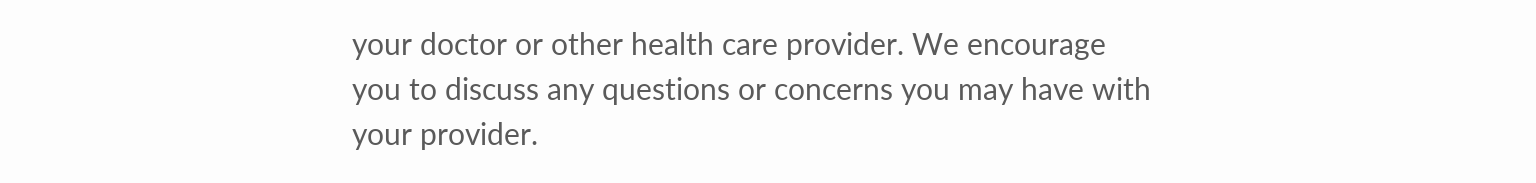your doctor or other health care provider. We encourage you to discuss any questions or concerns you may have with your provider.